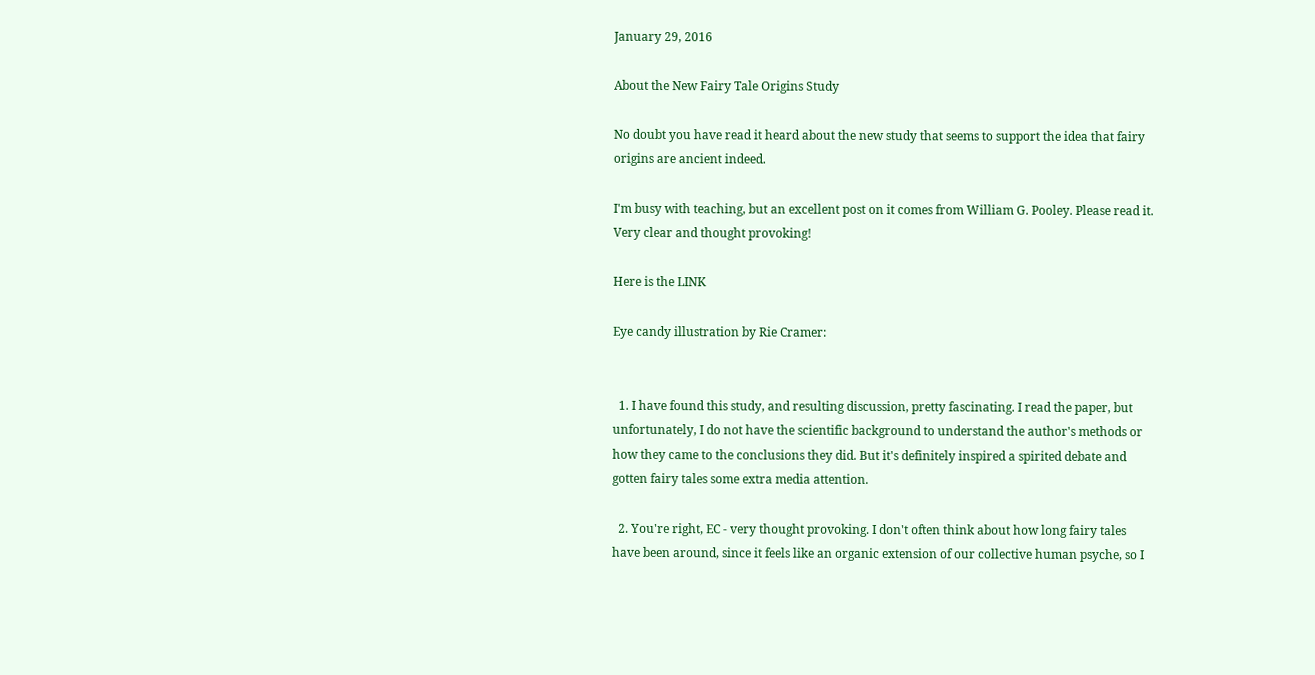January 29, 2016

About the New Fairy Tale Origins Study

No doubt you have read it heard about the new study that seems to support the idea that fairy origins are ancient indeed.

I'm busy with teaching, but an excellent post on it comes from William G. Pooley. Please read it. Very clear and thought provoking!

Here is the LINK

Eye candy illustration by Rie Cramer:


  1. I have found this study, and resulting discussion, pretty fascinating. I read the paper, but unfortunately, I do not have the scientific background to understand the author's methods or how they came to the conclusions they did. But it's definitely inspired a spirited debate and gotten fairy tales some extra media attention.

  2. You're right, EC - very thought provoking. I don't often think about how long fairy tales have been around, since it feels like an organic extension of our collective human psyche, so I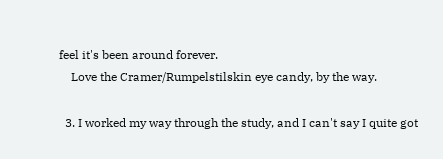feel it's been around forever.
    Love the Cramer/Rumpelstilskin eye candy, by the way.

  3. I worked my way through the study, and I can't say I quite got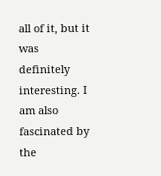all of it, but it was definitely interesting. I am also fascinated by the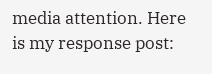media attention. Here is my response post: